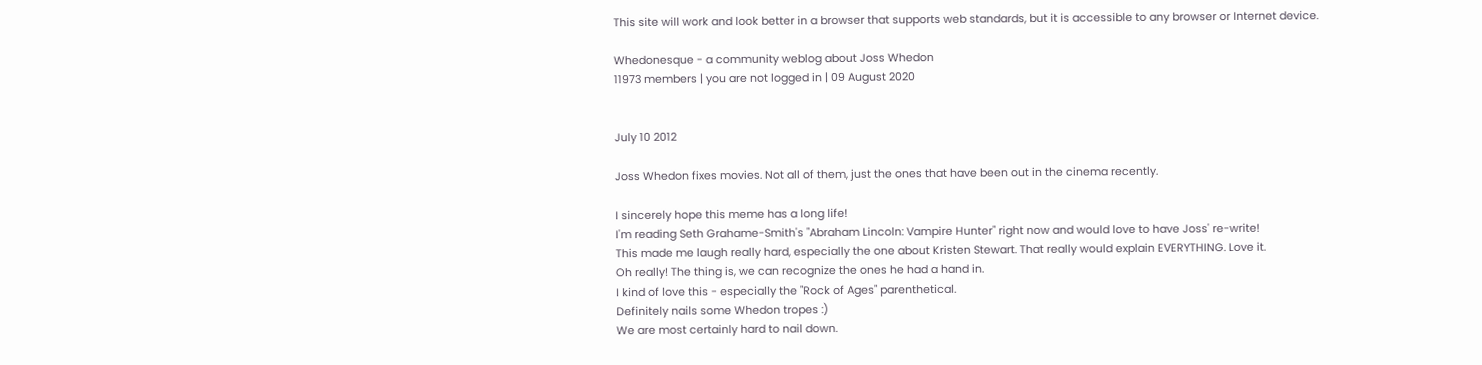This site will work and look better in a browser that supports web standards, but it is accessible to any browser or Internet device.

Whedonesque - a community weblog about Joss Whedon
11973 members | you are not logged in | 09 August 2020


July 10 2012

Joss Whedon fixes movies. Not all of them, just the ones that have been out in the cinema recently.

I sincerely hope this meme has a long life!
I'm reading Seth Grahame-Smith's "Abraham Lincoln: Vampire Hunter" right now and would love to have Joss' re-write!
This made me laugh really hard, especially the one about Kristen Stewart. That really would explain EVERYTHING. Love it.
Oh really! The thing is, we can recognize the ones he had a hand in.
I kind of love this - especially the "Rock of Ages" parenthetical.
Definitely nails some Whedon tropes :)
We are most certainly hard to nail down.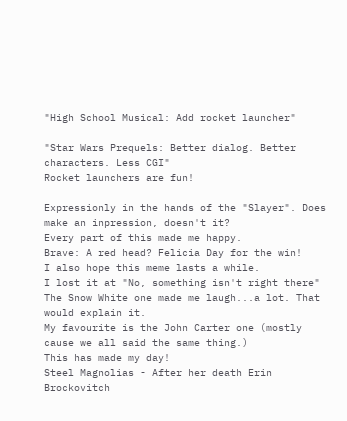"High School Musical: Add rocket launcher"

"Star Wars Prequels: Better dialog. Better characters. Less CGI"
Rocket launchers are fun!

Expressionly in the hands of the "Slayer". Does make an inpression, doesn't it?
Every part of this made me happy.
Brave: A red head? Felicia Day for the win!
I also hope this meme lasts a while.
I lost it at "No, something isn't right there"
The Snow White one made me laugh...a lot. That would explain it.
My favourite is the John Carter one (mostly cause we all said the same thing.)
This has made my day!
Steel Magnolias - After her death Erin Brockovitch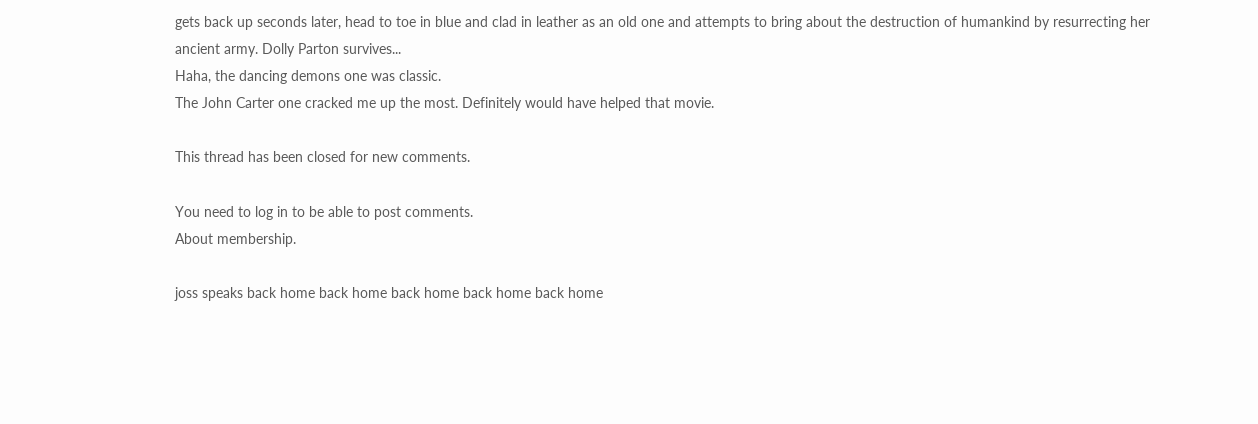gets back up seconds later, head to toe in blue and clad in leather as an old one and attempts to bring about the destruction of humankind by resurrecting her ancient army. Dolly Parton survives...
Haha, the dancing demons one was classic.
The John Carter one cracked me up the most. Definitely would have helped that movie.

This thread has been closed for new comments.

You need to log in to be able to post comments.
About membership.

joss speaks back home back home back home back home back home